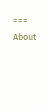=== About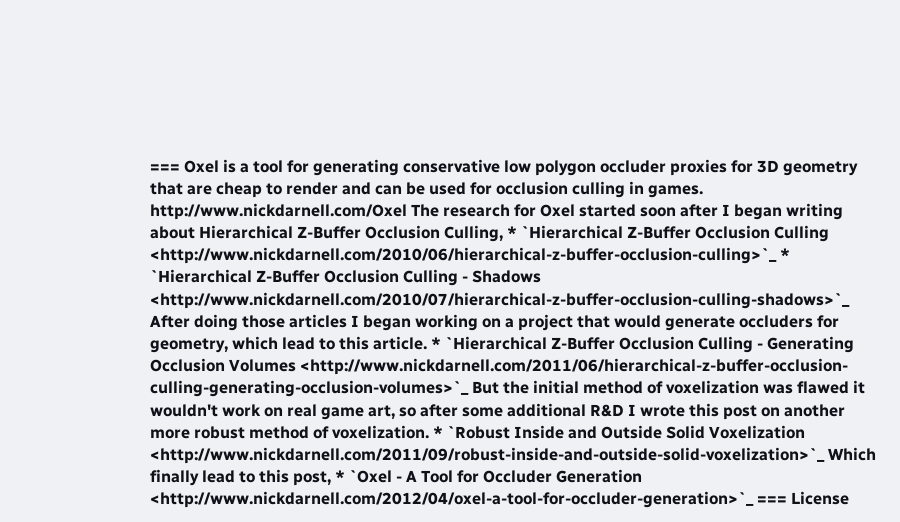=== Oxel is a tool for generating conservative low polygon occluder proxies for 3D geometry that are cheap to render and can be used for occlusion culling in games. http://www.nickdarnell.com/Oxel The research for Oxel started soon after I began writing about Hierarchical Z-Buffer Occlusion Culling, * `Hierarchical Z-Buffer Occlusion Culling <http://www.nickdarnell.com/2010/06/hierarchical-z-buffer-occlusion-culling>`_ * `Hierarchical Z-Buffer Occlusion Culling - Shadows <http://www.nickdarnell.com/2010/07/hierarchical-z-buffer-occlusion-culling-shadows>`_ After doing those articles I began working on a project that would generate occluders for geometry, which lead to this article. * `Hierarchical Z-Buffer Occlusion Culling - Generating Occlusion Volumes <http://www.nickdarnell.com/2011/06/hierarchical-z-buffer-occlusion-culling-generating-occlusion-volumes>`_ But the initial method of voxelization was flawed it wouldn't work on real game art, so after some additional R&D I wrote this post on another more robust method of voxelization. * `Robust Inside and Outside Solid Voxelization <http://www.nickdarnell.com/2011/09/robust-inside-and-outside-solid-voxelization>`_ Which finally lead to this post, * `Oxel - A Tool for Occluder Generation <http://www.nickdarnell.com/2012/04/oxel-a-tool-for-occluder-generation>`_ === License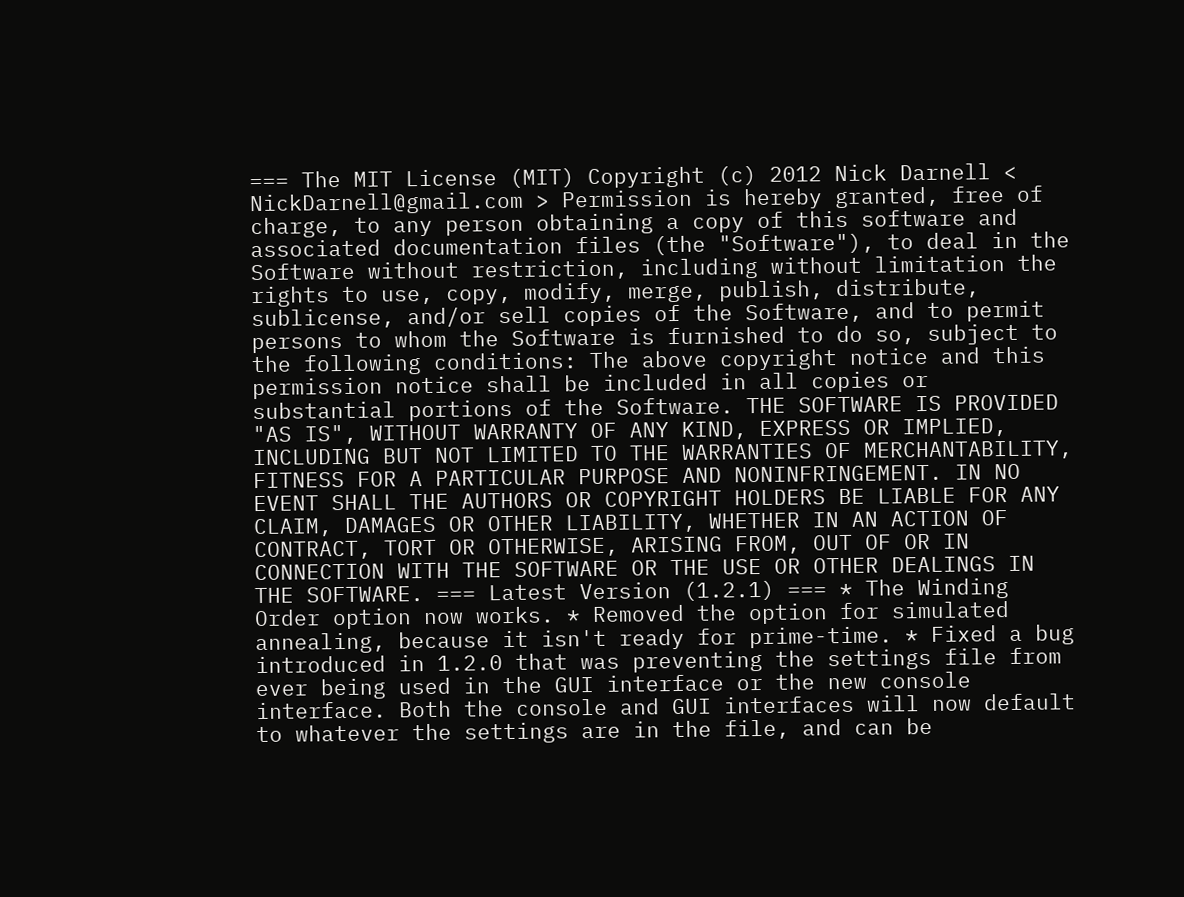=== The MIT License (MIT) Copyright (c) 2012 Nick Darnell < NickDarnell@gmail.com > Permission is hereby granted, free of charge, to any person obtaining a copy of this software and associated documentation files (the "Software"), to deal in the Software without restriction, including without limitation the rights to use, copy, modify, merge, publish, distribute, sublicense, and/or sell copies of the Software, and to permit persons to whom the Software is furnished to do so, subject to the following conditions: The above copyright notice and this permission notice shall be included in all copies or substantial portions of the Software. THE SOFTWARE IS PROVIDED "AS IS", WITHOUT WARRANTY OF ANY KIND, EXPRESS OR IMPLIED, INCLUDING BUT NOT LIMITED TO THE WARRANTIES OF MERCHANTABILITY, FITNESS FOR A PARTICULAR PURPOSE AND NONINFRINGEMENT. IN NO EVENT SHALL THE AUTHORS OR COPYRIGHT HOLDERS BE LIABLE FOR ANY CLAIM, DAMAGES OR OTHER LIABILITY, WHETHER IN AN ACTION OF CONTRACT, TORT OR OTHERWISE, ARISING FROM, OUT OF OR IN CONNECTION WITH THE SOFTWARE OR THE USE OR OTHER DEALINGS IN THE SOFTWARE. === Latest Version (1.2.1) === * The Winding Order option now works. * Removed the option for simulated annealing, because it isn't ready for prime-time. * Fixed a bug introduced in 1.2.0 that was preventing the settings file from ever being used in the GUI interface or the new console interface. Both the console and GUI interfaces will now default to whatever the settings are in the file, and can be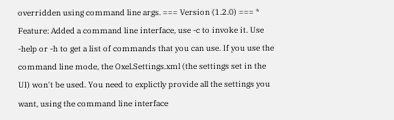overridden using command line args. === Version (1.2.0) === * Feature: Added a command line interface, use -c to invoke it. Use -help or -h to get a list of commands that you can use. If you use the command line mode, the Oxel.Settings.xml (the settings set in the UI) won't be used. You need to explictly provide all the settings you want, using the command line interface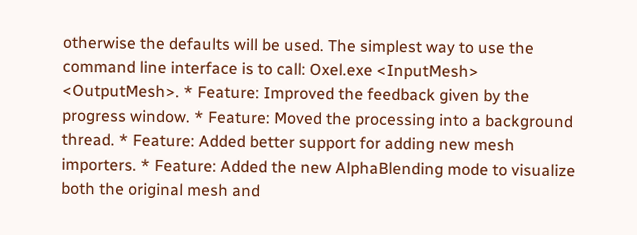otherwise the defaults will be used. The simplest way to use the command line interface is to call: Oxel.exe <InputMesh> <OutputMesh>. * Feature: Improved the feedback given by the progress window. * Feature: Moved the processing into a background thread. * Feature: Added better support for adding new mesh importers. * Feature: Added the new AlphaBlending mode to visualize both the original mesh and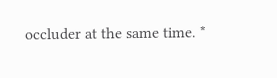occluder at the same time. *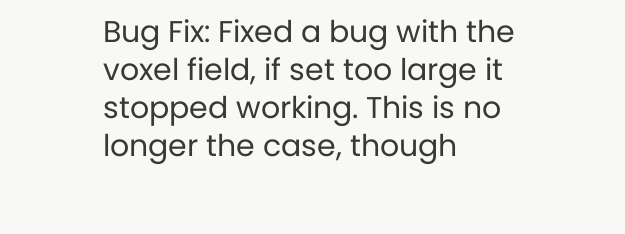Bug Fix: Fixed a bug with the voxel field, if set too large it stopped working. This is no longer the case, though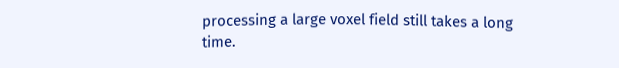processing a large voxel field still takes a long time.